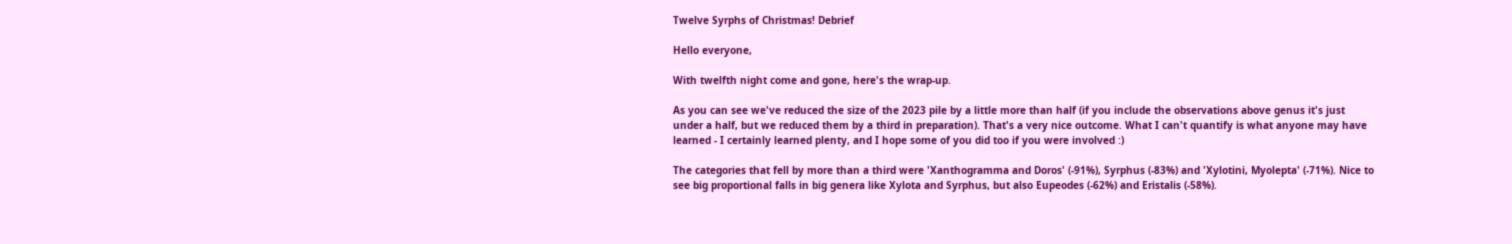Twelve Syrphs of Christmas! Debrief

Hello everyone,

With twelfth night come and gone, here's the wrap-up.

As you can see we've reduced the size of the 2023 pile by a little more than half (if you include the observations above genus it's just under a half, but we reduced them by a third in preparation). That's a very nice outcome. What I can't quantify is what anyone may have learned - I certainly learned plenty, and I hope some of you did too if you were involved :)

The categories that fell by more than a third were 'Xanthogramma and Doros' (-91%), Syrphus (-83%) and 'Xylotini, Myolepta' (-71%). Nice to see big proportional falls in big genera like Xylota and Syrphus, but also Eupeodes (-62%) and Eristalis (-58%).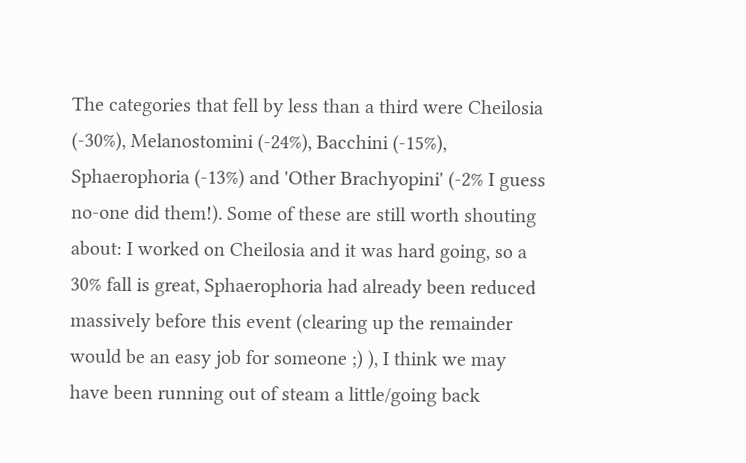The categories that fell by less than a third were Cheilosia (-30%), Melanostomini (-24%), Bacchini (-15%), Sphaerophoria (-13%) and 'Other Brachyopini' (-2% I guess no-one did them!). Some of these are still worth shouting about: I worked on Cheilosia and it was hard going, so a 30% fall is great, Sphaerophoria had already been reduced massively before this event (clearing up the remainder would be an easy job for someone ;) ), I think we may have been running out of steam a little/going back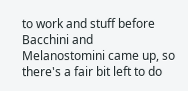to work and stuff before Bacchini and Melanostomini came up, so there's a fair bit left to do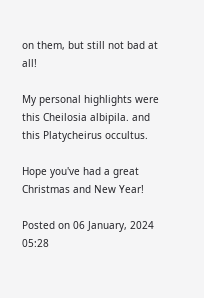on them, but still not bad at all!

My personal highlights were this Cheilosia albipila. and this Platycheirus occultus.

Hope you've had a great Christmas and New Year!

Posted on 06 January, 2024 05:28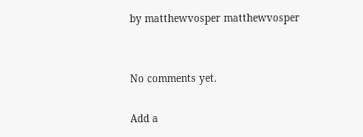by matthewvosper matthewvosper


No comments yet.

Add a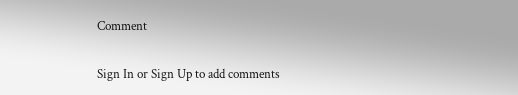Comment

Sign In or Sign Up to add comments